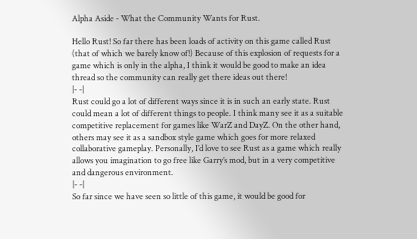Alpha Aside - What the Community Wants for Rust.

Hello Rust! So far there has been loads of activity on this game called Rust (that of which we barely know of!) Because of this explosion of requests for a game which is only in the alpha, I think it would be good to make an idea thread so the community can really get there ideas out there!
|- -|
Rust could go a lot of different ways since it is in such an early state. Rust could mean a lot of different things to people. I think many see it as a suitable competitive replacement for games like WarZ and DayZ. On the other hand, others may see it as a sandbox style game which goes for more relaxed collaborative gameplay. Personally, I’d love to see Rust as a game which really allows you imagination to go free like Garry’s mod, but in a very competitive and dangerous environment.
|- -|
So far since we have seen so little of this game, it would be good for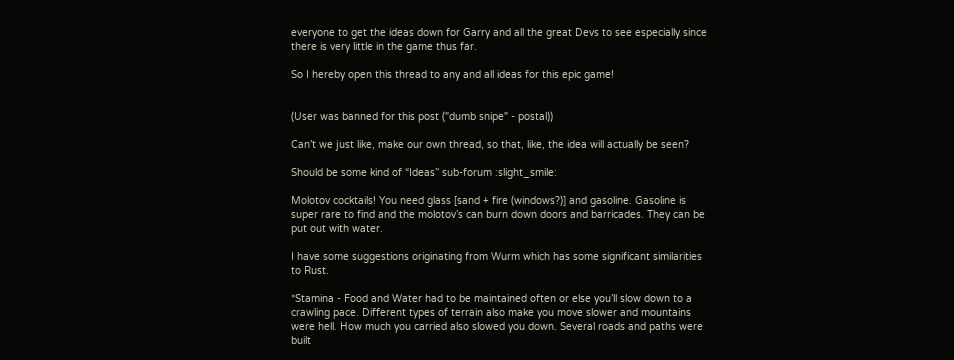everyone to get the ideas down for Garry and all the great Devs to see especially since there is very little in the game thus far.

So I hereby open this thread to any and all ideas for this epic game!


(User was banned for this post ("dumb snipe" - postal))

Can’t we just like, make our own thread, so that, like, the idea will actually be seen?

Should be some kind of “Ideas” sub-forum :slight_smile:

Molotov cocktails! You need glass [sand + fire (windows?)] and gasoline. Gasoline is super rare to find and the molotov’s can burn down doors and barricades. They can be put out with water.

I have some suggestions originating from Wurm which has some significant similarities to Rust.

*Stamina - Food and Water had to be maintained often or else you’ll slow down to a crawling pace. Different types of terrain also make you move slower and mountains were hell. How much you carried also slowed you down. Several roads and paths were built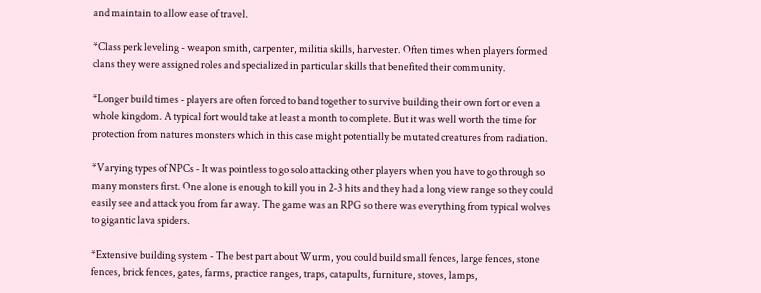and maintain to allow ease of travel.

*Class perk leveling - weapon smith, carpenter, militia skills, harvester. Often times when players formed clans they were assigned roles and specialized in particular skills that benefited their community.

*Longer build times - players are often forced to band together to survive building their own fort or even a whole kingdom. A typical fort would take at least a month to complete. But it was well worth the time for protection from natures monsters which in this case might potentially be mutated creatures from radiation.

*Varying types of NPCs - It was pointless to go solo attacking other players when you have to go through so many monsters first. One alone is enough to kill you in 2-3 hits and they had a long view range so they could easily see and attack you from far away. The game was an RPG so there was everything from typical wolves to gigantic lava spiders.

*Extensive building system - The best part about Wurm, you could build small fences, large fences, stone fences, brick fences, gates, farms, practice ranges, traps, catapults, furniture, stoves, lamps,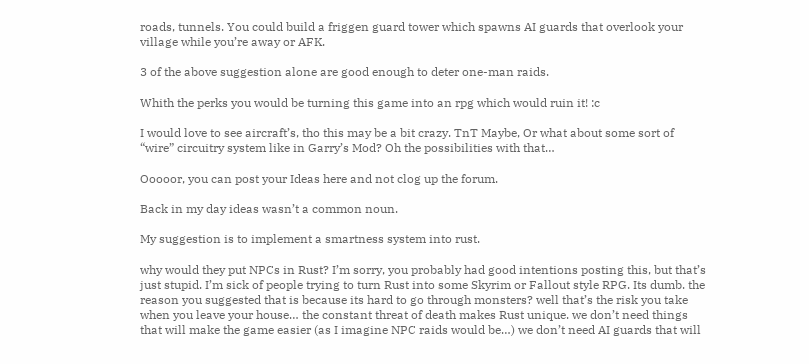roads, tunnels. You could build a friggen guard tower which spawns AI guards that overlook your village while you’re away or AFK.

3 of the above suggestion alone are good enough to deter one-man raids.

Whith the perks you would be turning this game into an rpg which would ruin it! :c

I would love to see aircraft’s, tho this may be a bit crazy. TnT Maybe, Or what about some sort of “wire” circuitry system like in Garry’s Mod? Oh the possibilities with that…

Ooooor, you can post your Ideas here and not clog up the forum.

Back in my day ideas wasn’t a common noun.

My suggestion is to implement a smartness system into rust.

why would they put NPCs in Rust? I’m sorry, you probably had good intentions posting this, but that’s just stupid. I’m sick of people trying to turn Rust into some Skyrim or Fallout style RPG. Its dumb. the reason you suggested that is because its hard to go through monsters? well that’s the risk you take when you leave your house… the constant threat of death makes Rust unique. we don’t need things that will make the game easier (as I imagine NPC raids would be…) we don’t need AI guards that will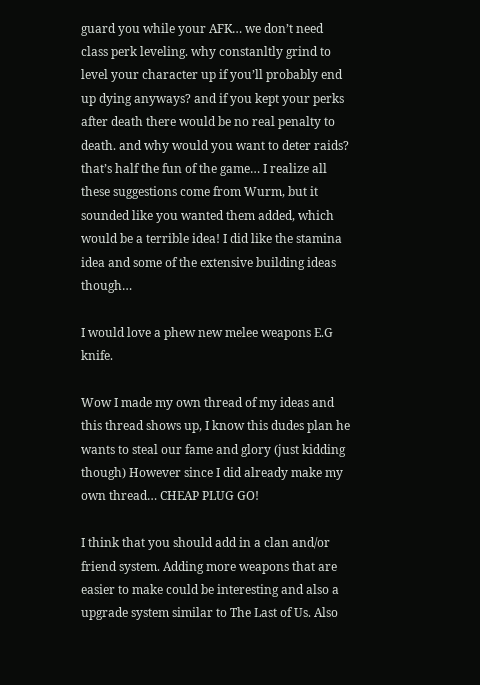guard you while your AFK… we don’t need class perk leveling. why constanltly grind to level your character up if you’ll probably end up dying anyways? and if you kept your perks after death there would be no real penalty to death. and why would you want to deter raids? that’s half the fun of the game… I realize all these suggestions come from Wurm, but it sounded like you wanted them added, which would be a terrible idea! I did like the stamina idea and some of the extensive building ideas though…

I would love a phew new melee weapons E.G knife.

Wow I made my own thread of my ideas and this thread shows up, I know this dudes plan he wants to steal our fame and glory (just kidding though) However since I did already make my own thread… CHEAP PLUG GO!

I think that you should add in a clan and/or friend system. Adding more weapons that are easier to make could be interesting and also a upgrade system similar to The Last of Us. Also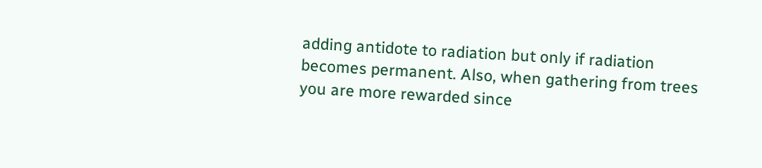adding antidote to radiation but only if radiation becomes permanent. Also, when gathering from trees you are more rewarded since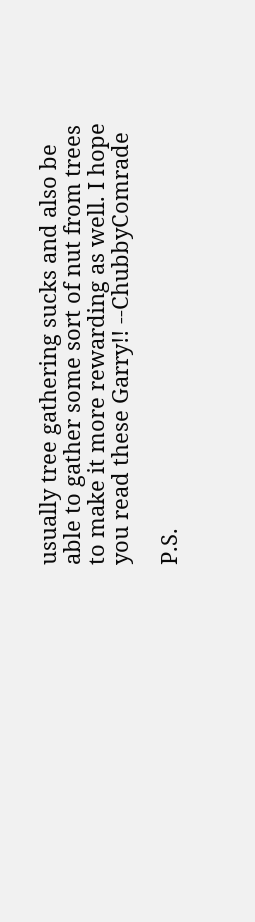usually tree gathering sucks and also be able to gather some sort of nut from trees to make it more rewarding as well. I hope you read these Garry!! --ChubbyComrade

P.S.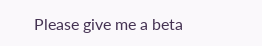Please give me a beta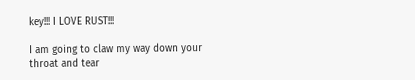key!!! I LOVE RUST!!!

I am going to claw my way down your throat and tear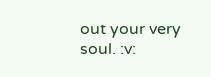out your very soul. :v: